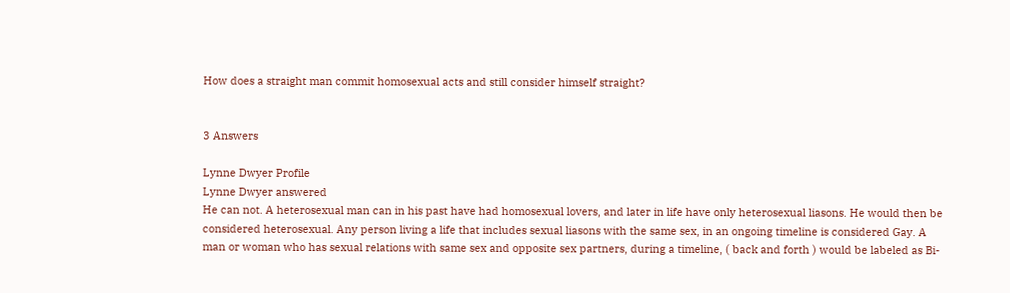How does a straight man commit homosexual acts and still consider himself straight?


3 Answers

Lynne Dwyer Profile
Lynne Dwyer answered
He can not. A heterosexual man can in his past have had homosexual lovers, and later in life have only heterosexual liasons. He would then be considered heterosexual. Any person living a life that includes sexual liasons with the same sex, in an ongoing timeline is considered Gay. A man or woman who has sexual relations with same sex and opposite sex partners, during a timeline, ( back and forth ) would be labeled as Bi-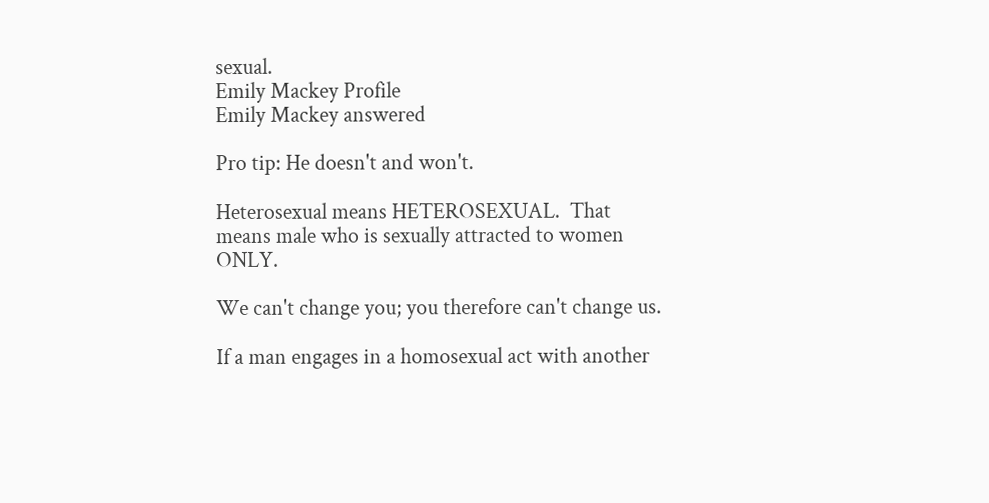sexual.
Emily Mackey Profile
Emily Mackey answered

Pro tip: He doesn't and won't.

Heterosexual means HETEROSEXUAL.  That means male who is sexually attracted to women ONLY.

We can't change you; you therefore can't change us.

If a man engages in a homosexual act with another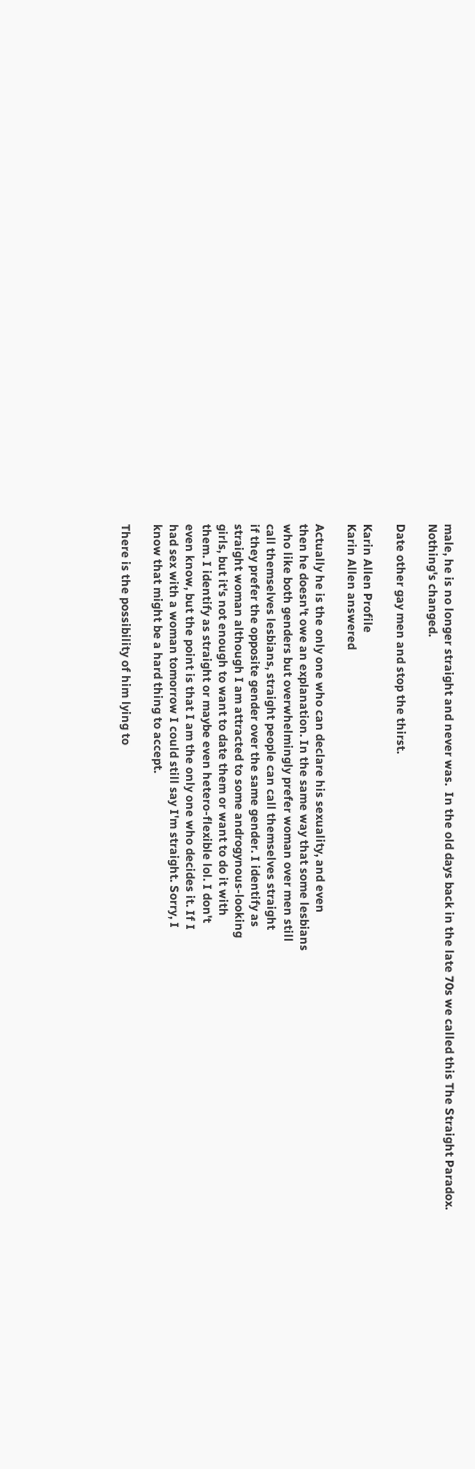male, he is no longer straight and never was.  In the old days back in the late 70s we called this The Straight Paradox.  Nothing's changed.

Date other gay men and stop the thirst.

Karin Allen Profile
Karin Allen answered

Actually he is the only one who can declare his sexuality, and even
then he doesn't owe an explanation. In the same way that some lesbians
who like both genders but overwhelmingly prefer woman over men still
call themselves lesbians, straight people can call themselves straight
if they prefer the opposite gender over the same gender. I identify as
straight woman although I am attracted to some androgynous-looking
girls, but it's not enough to want to date them or want to do it with
them. I identify as straight or maybe even hetero-flexible lol. I don't
even know, but the point is that I am the only one who decides it. If I
had sex with a woman tomorrow I could still say I'm straight. Sorry, I
know that might be a hard thing to accept.

There is the possibility of him lying to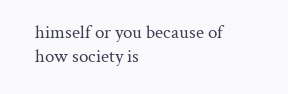himself or you because of how society is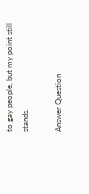to gay people, but my point still stands.

Answer Question